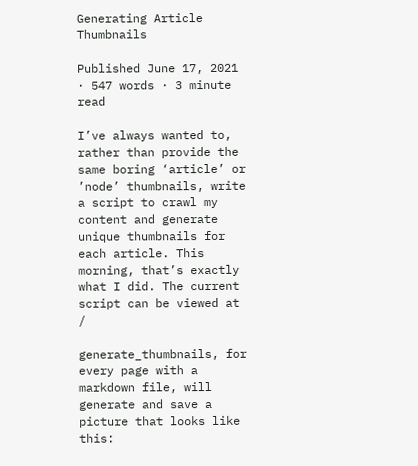Generating Article Thumbnails

Published June 17, 2021 · 547 words · 3 minute read

I’ve always wanted to, rather than provide the same boring ‘article’ or ’node’ thumbnails, write a script to crawl my content and generate unique thumbnails for each article. This morning, that’s exactly what I did. The current script can be viewed at /

generate_thumbnails, for every page with a markdown file, will generate and save a picture that looks like this: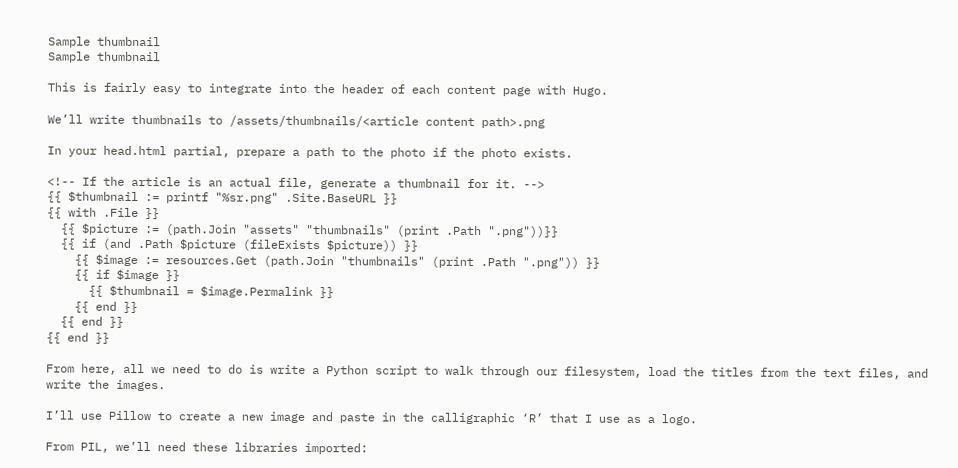Sample thumbnail
Sample thumbnail

This is fairly easy to integrate into the header of each content page with Hugo.

We’ll write thumbnails to /assets/thumbnails/<article content path>.png

In your head.html partial, prepare a path to the photo if the photo exists.

<!-- If the article is an actual file, generate a thumbnail for it. -->
{{ $thumbnail := printf "%sr.png" .Site.BaseURL }}
{{ with .File }}
  {{ $picture := (path.Join "assets" "thumbnails" (print .Path ".png"))}}
  {{ if (and .Path $picture (fileExists $picture)) }}
    {{ $image := resources.Get (path.Join "thumbnails" (print .Path ".png")) }}
    {{ if $image }}
      {{ $thumbnail = $image.Permalink }}
    {{ end }}
  {{ end }}
{{ end }}

From here, all we need to do is write a Python script to walk through our filesystem, load the titles from the text files, and write the images.

I’ll use Pillow to create a new image and paste in the calligraphic ‘R’ that I use as a logo.

From PIL, we’ll need these libraries imported: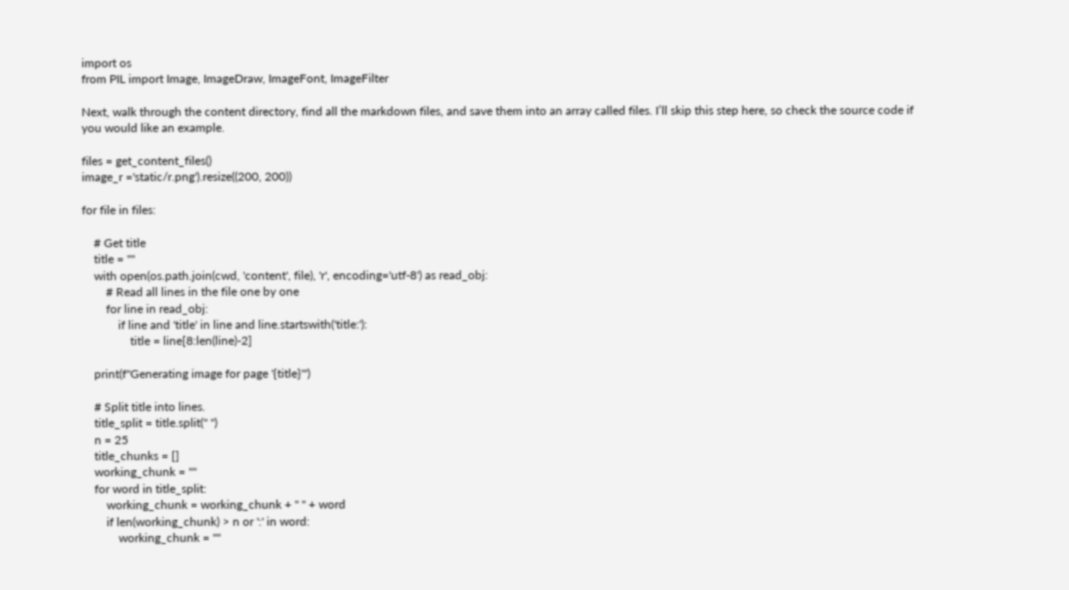import os
from PIL import Image, ImageDraw, ImageFont, ImageFilter

Next, walk through the content directory, find all the markdown files, and save them into an array called files. I’ll skip this step here, so check the source code if you would like an example.

files = get_content_files()
image_r ='static/r.png').resize((200, 200))

for file in files:

    # Get title
    title = ""
    with open(os.path.join(cwd, 'content', file), 'r', encoding='utf-8') as read_obj:
        # Read all lines in the file one by one
        for line in read_obj:
            if line and 'title' in line and line.startswith('title:'):
                title = line[8:len(line)-2]

    print(f"Generating image for page '{title}'")

    # Split title into lines.
    title_split = title.split(" ")
    n = 25
    title_chunks = []
    working_chunk = ""
    for word in title_split:
        working_chunk = working_chunk + " " + word
        if len(working_chunk) > n or ':' in word:
            working_chunk = ""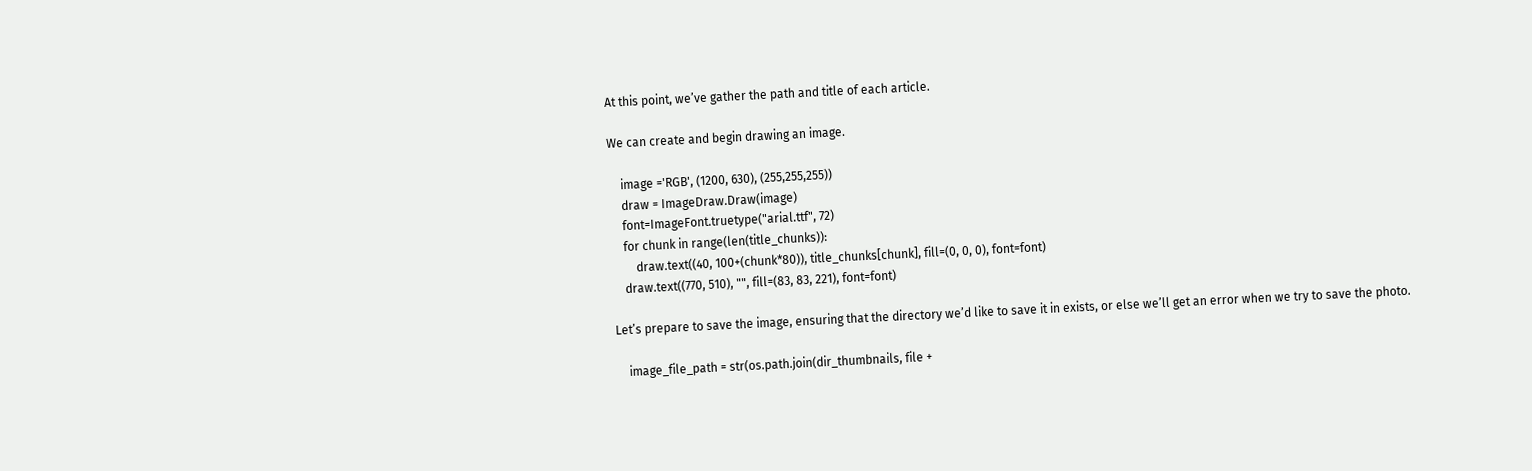At this point, we’ve gather the path and title of each article.

We can create and begin drawing an image.

    image ='RGB', (1200, 630), (255,255,255))
    draw = ImageDraw.Draw(image)
    font=ImageFont.truetype("arial.ttf", 72)
    for chunk in range(len(title_chunks)):
        draw.text((40, 100+(chunk*80)), title_chunks[chunk], fill=(0, 0, 0), font=font)
    draw.text((770, 510), "", fill=(83, 83, 221), font=font)

Let’s prepare to save the image, ensuring that the directory we’d like to save it in exists, or else we’ll get an error when we try to save the photo.

    image_file_path = str(os.path.join(dir_thumbnails, file +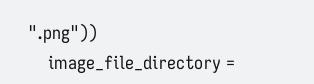".png"))
    image_file_directory =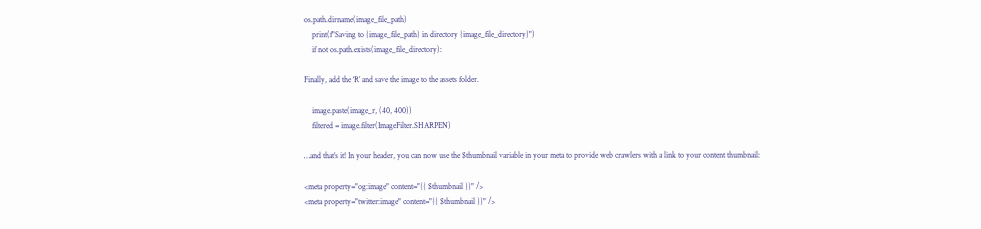os.path.dirname(image_file_path)
    print(f"Saving to {image_file_path} in directory {image_file_directory}")
    if not os.path.exists(image_file_directory):

Finally, add the ‘R’ and save the image to the assets folder.

    image.paste(image_r, (40, 400))
    filtered = image.filter(ImageFilter.SHARPEN)

…and that’s it! In your header, you can now use the $thumbnail variable in your meta to provide web crawlers with a link to your content thumbnail:

<meta property="og:image" content="{{ $thumbnail }}" />
<meta property="twitter:image" content="{{ $thumbnail }}" />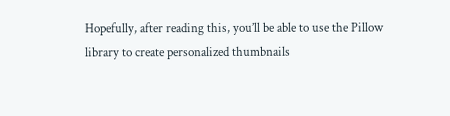Hopefully, after reading this, you’ll be able to use the Pillow library to create personalized thumbnails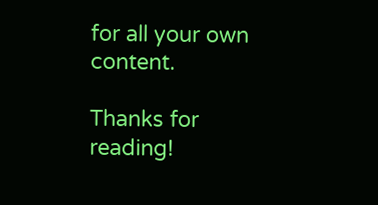for all your own content.

Thanks for reading!